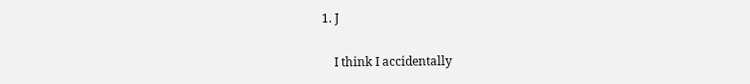1. J

    I think I accidentally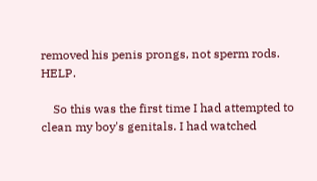removed his penis prongs, not sperm rods. HELP.

    So this was the first time I had attempted to clean my boy's genitals. I had watched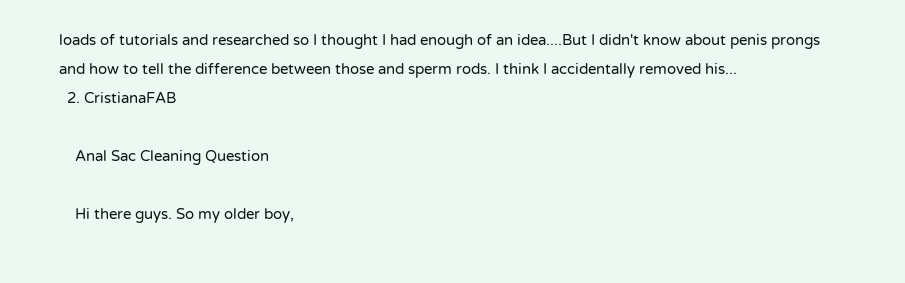loads of tutorials and researched so I thought I had enough of an idea....But I didn't know about penis prongs and how to tell the difference between those and sperm rods. I think I accidentally removed his...
  2. CristianaFAB

    Anal Sac Cleaning Question

    Hi there guys. So my older boy,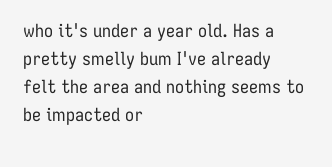who it's under a year old. Has a pretty smelly bum I've already felt the area and nothing seems to be impacted or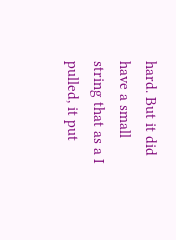hard. But it did have a small string that as a I pulled, it put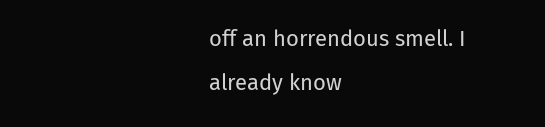off an horrendous smell. I already know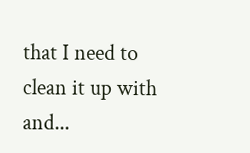that I need to clean it up with and...